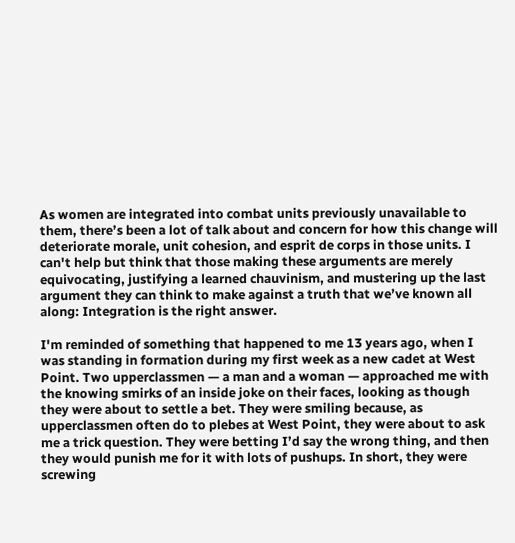As women are integrated into combat units previously unavailable to them, there’s been a lot of talk about and concern for how this change will deteriorate morale, unit cohesion, and esprit de corps in those units. I can't help but think that those making these arguments are merely equivocating, justifying a learned chauvinism, and mustering up the last argument they can think to make against a truth that we’ve known all along: Integration is the right answer.

I'm reminded of something that happened to me 13 years ago, when I was standing in formation during my first week as a new cadet at West Point. Two upperclassmen — a man and a woman — approached me with the knowing smirks of an inside joke on their faces, looking as though they were about to settle a bet. They were smiling because, as upperclassmen often do to plebes at West Point, they were about to ask me a trick question. They were betting I’d say the wrong thing, and then they would punish me for it with lots of pushups. In short, they were screwing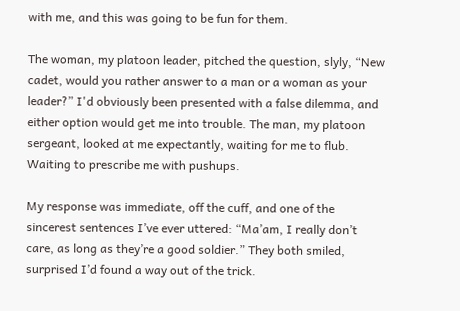with me, and this was going to be fun for them.

The woman, my platoon leader, pitched the question, slyly, “New cadet, would you rather answer to a man or a woman as your leader?” I'd obviously been presented with a false dilemma, and either option would get me into trouble. The man, my platoon sergeant, looked at me expectantly, waiting for me to flub. Waiting to prescribe me with pushups.

My response was immediate, off the cuff, and one of the sincerest sentences I’ve ever uttered: “Ma’am, I really don’t care, as long as they’re a good soldier.” They both smiled, surprised I’d found a way out of the trick.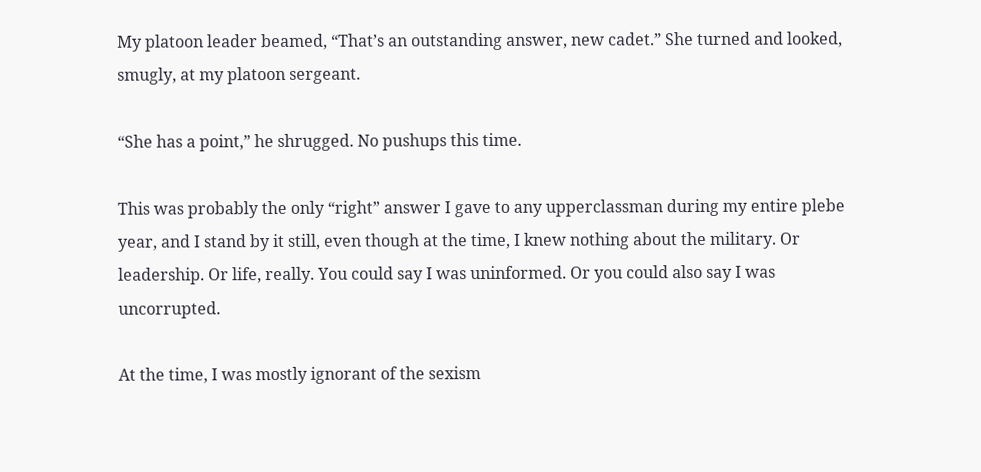My platoon leader beamed, “That’s an outstanding answer, new cadet.” She turned and looked, smugly, at my platoon sergeant.

“She has a point,” he shrugged. No pushups this time.

This was probably the only “right” answer I gave to any upperclassman during my entire plebe year, and I stand by it still, even though at the time, I knew nothing about the military. Or leadership. Or life, really. You could say I was uninformed. Or you could also say I was uncorrupted.

At the time, I was mostly ignorant of the sexism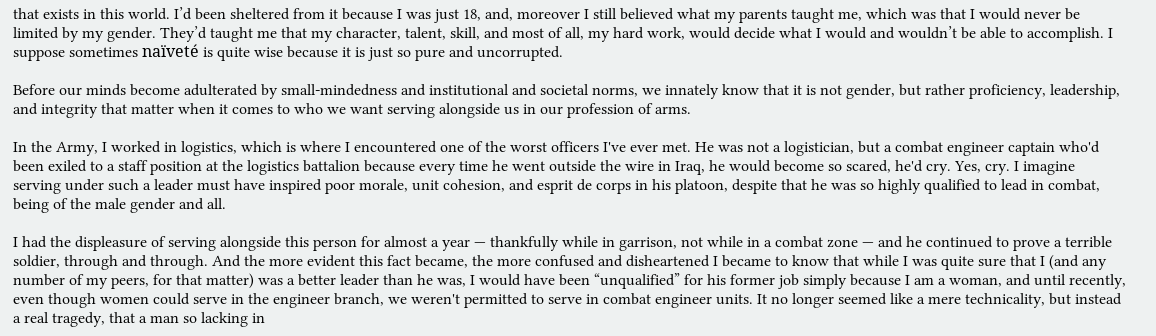that exists in this world. I’d been sheltered from it because I was just 18, and, moreover I still believed what my parents taught me, which was that I would never be limited by my gender. They’d taught me that my character, talent, skill, and most of all, my hard work, would decide what I would and wouldn’t be able to accomplish. I suppose sometimes naïveté is quite wise because it is just so pure and uncorrupted.

Before our minds become adulterated by small-mindedness and institutional and societal norms, we innately know that it is not gender, but rather proficiency, leadership, and integrity that matter when it comes to who we want serving alongside us in our profession of arms.

In the Army, I worked in logistics, which is where I encountered one of the worst officers I've ever met. He was not a logistician, but a combat engineer captain who'd been exiled to a staff position at the logistics battalion because every time he went outside the wire in Iraq, he would become so scared, he'd cry. Yes, cry. I imagine serving under such a leader must have inspired poor morale, unit cohesion, and esprit de corps in his platoon, despite that he was so highly qualified to lead in combat, being of the male gender and all.

I had the displeasure of serving alongside this person for almost a year — thankfully while in garrison, not while in a combat zone — and he continued to prove a terrible soldier, through and through. And the more evident this fact became, the more confused and disheartened I became to know that while I was quite sure that I (and any number of my peers, for that matter) was a better leader than he was, I would have been “unqualified” for his former job simply because I am a woman, and until recently, even though women could serve in the engineer branch, we weren't permitted to serve in combat engineer units. It no longer seemed like a mere technicality, but instead a real tragedy, that a man so lacking in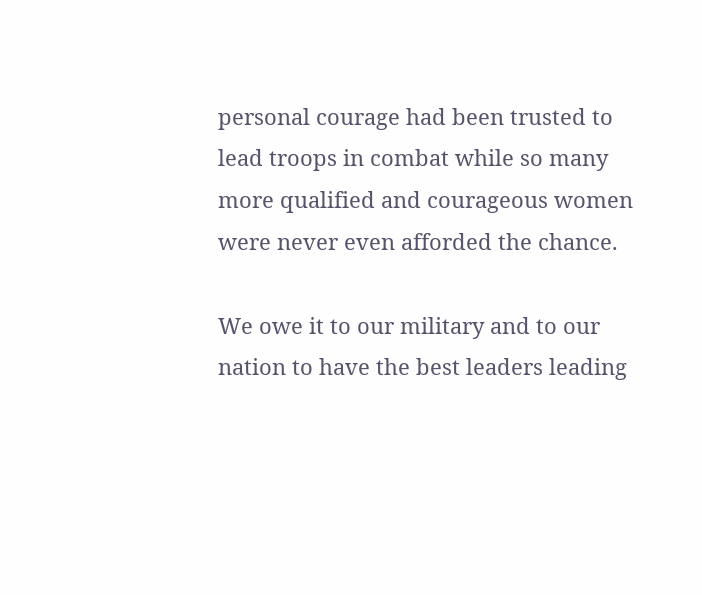personal courage had been trusted to lead troops in combat while so many more qualified and courageous women were never even afforded the chance.

We owe it to our military and to our nation to have the best leaders leading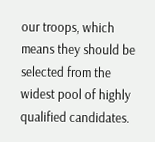our troops, which means they should be selected from the widest pool of highly qualified candidates.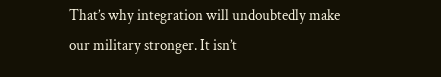That’s why integration will undoubtedly make our military stronger. It isn’t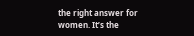the right answer for women. It’s the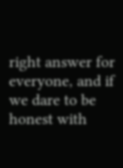right answer for everyone, and if we dare to be honest with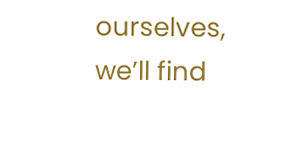ourselves, we’ll find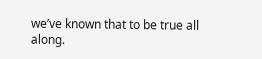we’ve known that to be true all along.